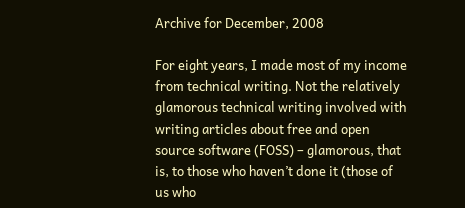Archive for December, 2008

For eight years, I made most of my income from technical writing. Not the relatively glamorous technical writing involved with writing articles about free and open source software (FOSS) – glamorous, that is, to those who haven’t done it (those of us who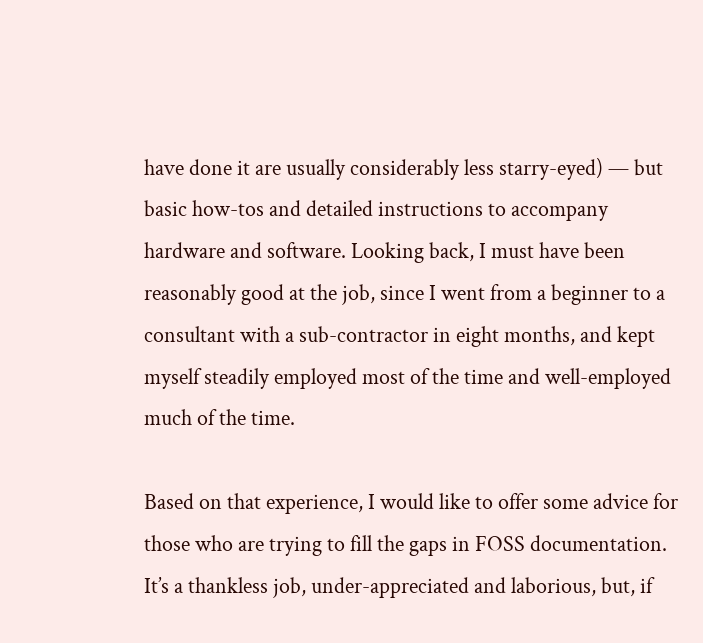have done it are usually considerably less starry-eyed) — but basic how-tos and detailed instructions to accompany hardware and software. Looking back, I must have been reasonably good at the job, since I went from a beginner to a consultant with a sub-contractor in eight months, and kept myself steadily employed most of the time and well-employed much of the time.

Based on that experience, I would like to offer some advice for those who are trying to fill the gaps in FOSS documentation. It’s a thankless job, under-appreciated and laborious, but, if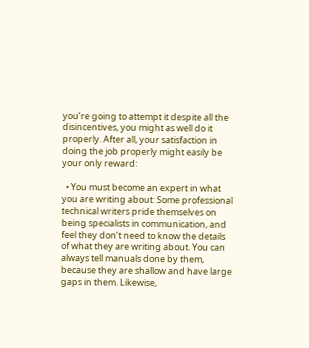you’re going to attempt it despite all the disincentives, you might as well do it properly. After all, your satisfaction in doing the job properly might easily be your only reward:

  • You must become an expert in what you are writing about: Some professional technical writers pride themselves on being specialists in communication, and feel they don’t need to know the details of what they are writing about. You can always tell manuals done by them, because they are shallow and have large gaps in them. Likewise,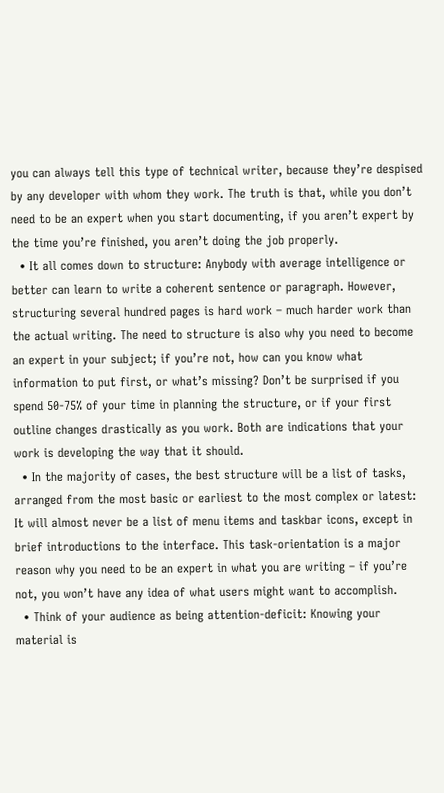you can always tell this type of technical writer, because they’re despised by any developer with whom they work. The truth is that, while you don’t need to be an expert when you start documenting, if you aren’t expert by the time you’re finished, you aren’t doing the job properly.
  • It all comes down to structure: Anybody with average intelligence or better can learn to write a coherent sentence or paragraph. However, structuring several hundred pages is hard work – much harder work than the actual writing. The need to structure is also why you need to become an expert in your subject; if you’re not, how can you know what information to put first, or what’s missing? Don’t be surprised if you spend 50-75% of your time in planning the structure, or if your first outline changes drastically as you work. Both are indications that your work is developing the way that it should.
  • In the majority of cases, the best structure will be a list of tasks, arranged from the most basic or earliest to the most complex or latest: It will almost never be a list of menu items and taskbar icons, except in brief introductions to the interface. This task-orientation is a major reason why you need to be an expert in what you are writing – if you’re not, you won’t have any idea of what users might want to accomplish.
  • Think of your audience as being attention-deficit: Knowing your material is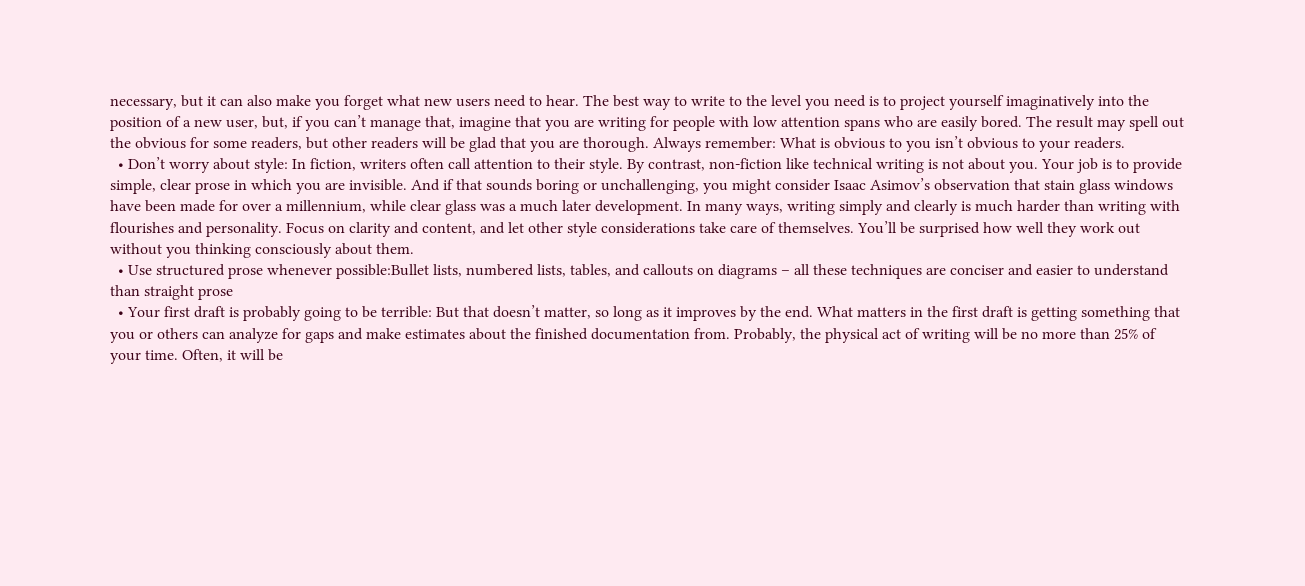necessary, but it can also make you forget what new users need to hear. The best way to write to the level you need is to project yourself imaginatively into the position of a new user, but, if you can’t manage that, imagine that you are writing for people with low attention spans who are easily bored. The result may spell out the obvious for some readers, but other readers will be glad that you are thorough. Always remember: What is obvious to you isn’t obvious to your readers.
  • Don’t worry about style: In fiction, writers often call attention to their style. By contrast, non-fiction like technical writing is not about you. Your job is to provide simple, clear prose in which you are invisible. And if that sounds boring or unchallenging, you might consider Isaac Asimov’s observation that stain glass windows have been made for over a millennium, while clear glass was a much later development. In many ways, writing simply and clearly is much harder than writing with flourishes and personality. Focus on clarity and content, and let other style considerations take care of themselves. You’ll be surprised how well they work out without you thinking consciously about them.
  • Use structured prose whenever possible:Bullet lists, numbered lists, tables, and callouts on diagrams – all these techniques are conciser and easier to understand than straight prose
  • Your first draft is probably going to be terrible: But that doesn’t matter, so long as it improves by the end. What matters in the first draft is getting something that you or others can analyze for gaps and make estimates about the finished documentation from. Probably, the physical act of writing will be no more than 25% of your time. Often, it will be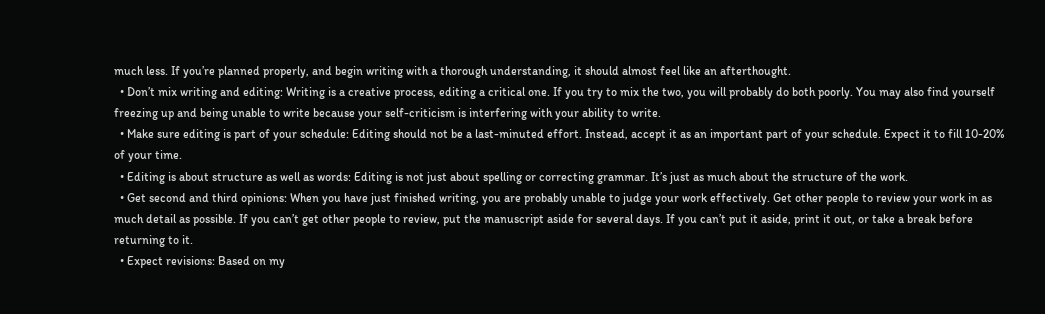much less. If you’re planned properly, and begin writing with a thorough understanding, it should almost feel like an afterthought.
  • Don’t mix writing and editing: Writing is a creative process, editing a critical one. If you try to mix the two, you will probably do both poorly. You may also find yourself freezing up and being unable to write because your self-criticism is interfering with your ability to write.
  • Make sure editing is part of your schedule: Editing should not be a last-minuted effort. Instead, accept it as an important part of your schedule. Expect it to fill 10-20% of your time.
  • Editing is about structure as well as words: Editing is not just about spelling or correcting grammar. It’s just as much about the structure of the work.
  • Get second and third opinions: When you have just finished writing, you are probably unable to judge your work effectively. Get other people to review your work in as much detail as possible. If you can’t get other people to review, put the manuscript aside for several days. If you can’t put it aside, print it out, or take a break before returning to it.
  • Expect revisions: Based on my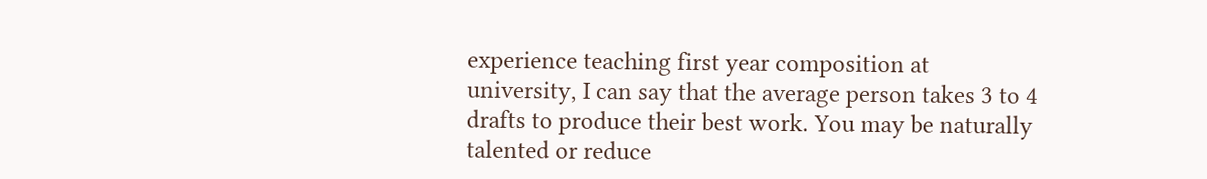experience teaching first year composition at university, I can say that the average person takes 3 to 4 drafts to produce their best work. You may be naturally talented or reduce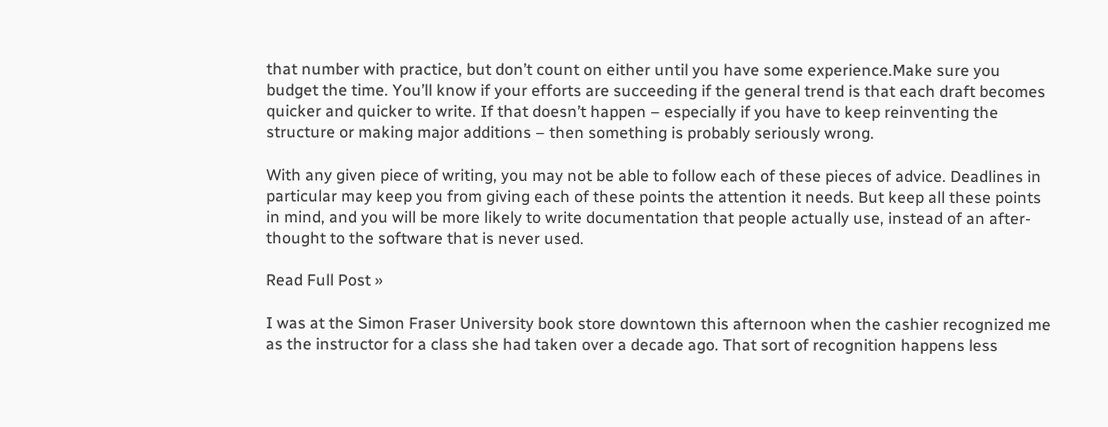that number with practice, but don’t count on either until you have some experience.Make sure you budget the time. You’ll know if your efforts are succeeding if the general trend is that each draft becomes quicker and quicker to write. If that doesn’t happen – especially if you have to keep reinventing the structure or making major additions – then something is probably seriously wrong.

With any given piece of writing, you may not be able to follow each of these pieces of advice. Deadlines in particular may keep you from giving each of these points the attention it needs. But keep all these points in mind, and you will be more likely to write documentation that people actually use, instead of an after-thought to the software that is never used.

Read Full Post »

I was at the Simon Fraser University book store downtown this afternoon when the cashier recognized me as the instructor for a class she had taken over a decade ago. That sort of recognition happens less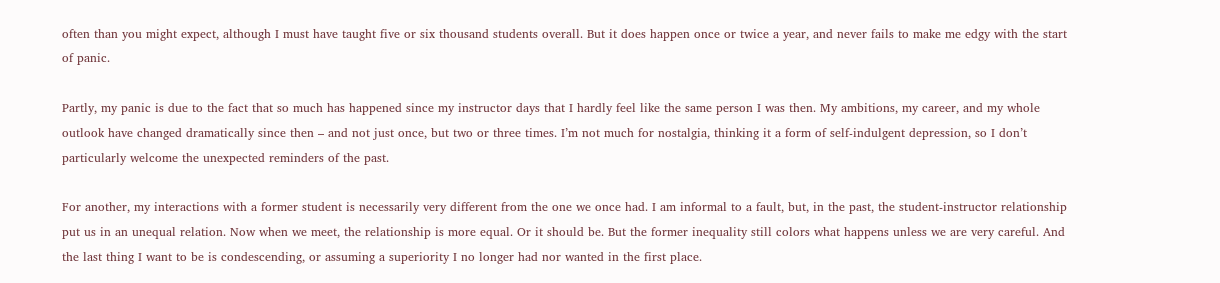often than you might expect, although I must have taught five or six thousand students overall. But it does happen once or twice a year, and never fails to make me edgy with the start of panic.

Partly, my panic is due to the fact that so much has happened since my instructor days that I hardly feel like the same person I was then. My ambitions, my career, and my whole outlook have changed dramatically since then – and not just once, but two or three times. I’m not much for nostalgia, thinking it a form of self-indulgent depression, so I don’t particularly welcome the unexpected reminders of the past.

For another, my interactions with a former student is necessarily very different from the one we once had. I am informal to a fault, but, in the past, the student-instructor relationship put us in an unequal relation. Now when we meet, the relationship is more equal. Or it should be. But the former inequality still colors what happens unless we are very careful. And the last thing I want to be is condescending, or assuming a superiority I no longer had nor wanted in the first place.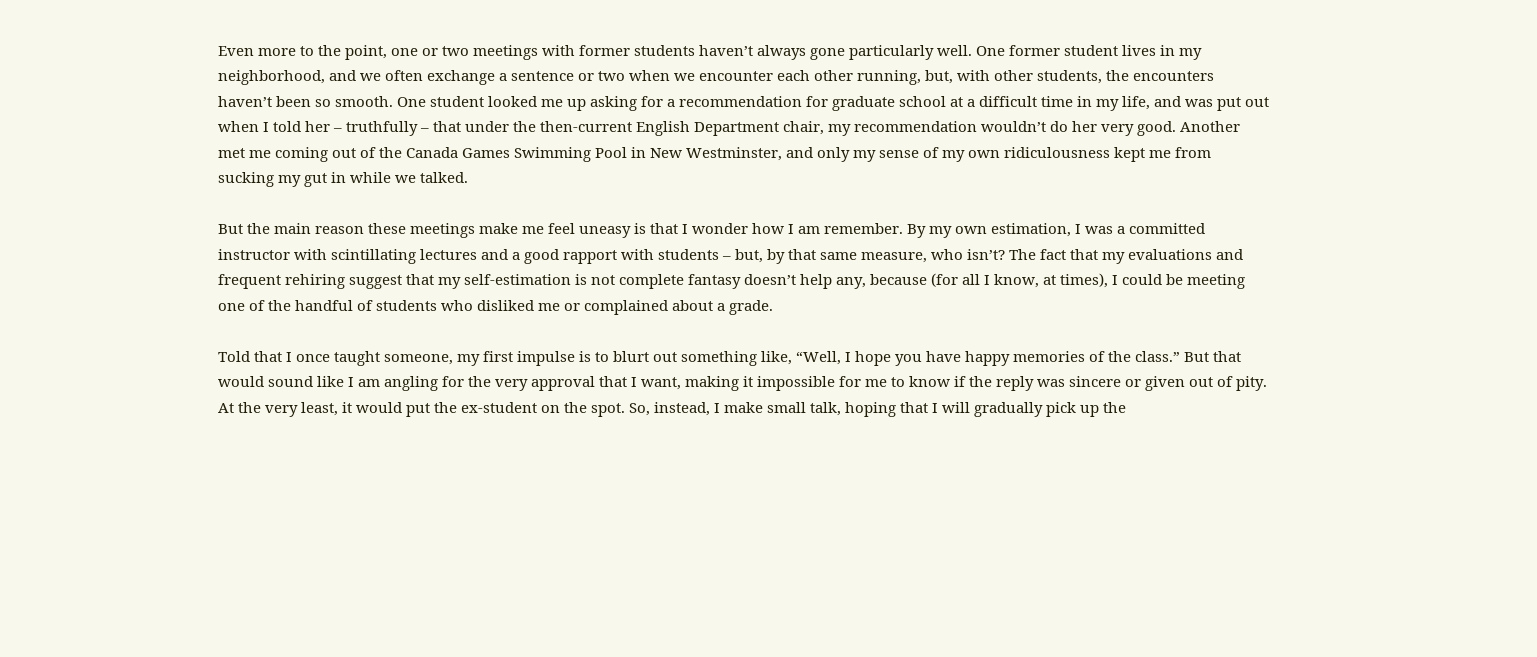Even more to the point, one or two meetings with former students haven’t always gone particularly well. One former student lives in my neighborhood, and we often exchange a sentence or two when we encounter each other running, but, with other students, the encounters haven’t been so smooth. One student looked me up asking for a recommendation for graduate school at a difficult time in my life, and was put out when I told her – truthfully – that under the then-current English Department chair, my recommendation wouldn’t do her very good. Another met me coming out of the Canada Games Swimming Pool in New Westminster, and only my sense of my own ridiculousness kept me from sucking my gut in while we talked.

But the main reason these meetings make me feel uneasy is that I wonder how I am remember. By my own estimation, I was a committed instructor with scintillating lectures and a good rapport with students – but, by that same measure, who isn’t? The fact that my evaluations and frequent rehiring suggest that my self-estimation is not complete fantasy doesn’t help any, because (for all I know, at times), I could be meeting one of the handful of students who disliked me or complained about a grade.

Told that I once taught someone, my first impulse is to blurt out something like, “Well, I hope you have happy memories of the class.” But that would sound like I am angling for the very approval that I want, making it impossible for me to know if the reply was sincere or given out of pity. At the very least, it would put the ex-student on the spot. So, instead, I make small talk, hoping that I will gradually pick up the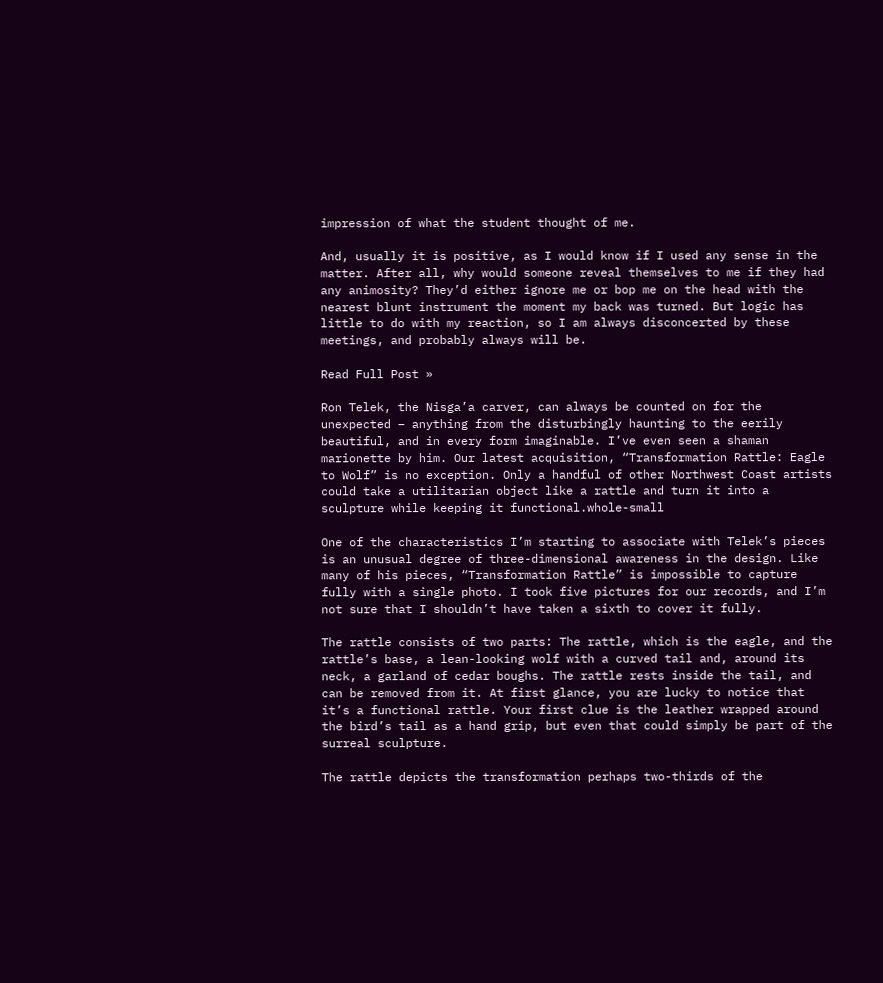impression of what the student thought of me.

And, usually it is positive, as I would know if I used any sense in the matter. After all, why would someone reveal themselves to me if they had any animosity? They’d either ignore me or bop me on the head with the nearest blunt instrument the moment my back was turned. But logic has little to do with my reaction, so I am always disconcerted by these meetings, and probably always will be.

Read Full Post »

Ron Telek, the Nisga’a carver, can always be counted on for the unexpected – anything from the disturbingly haunting to the eerily beautiful, and in every form imaginable. I’ve even seen a shaman marionette by him. Our latest acquisition, “Transformation Rattle: Eagle to Wolf” is no exception. Only a handful of other Northwest Coast artists could take a utilitarian object like a rattle and turn it into a sculpture while keeping it functional.whole-small

One of the characteristics I’m starting to associate with Telek’s pieces is an unusual degree of three-dimensional awareness in the design. Like many of his pieces, “Transformation Rattle” is impossible to capture fully with a single photo. I took five pictures for our records, and I’m not sure that I shouldn’t have taken a sixth to cover it fully.

The rattle consists of two parts: The rattle, which is the eagle, and the rattle’s base, a lean-looking wolf with a curved tail and, around its neck, a garland of cedar boughs. The rattle rests inside the tail, and can be removed from it. At first glance, you are lucky to notice that it’s a functional rattle. Your first clue is the leather wrapped around the bird’s tail as a hand grip, but even that could simply be part of the surreal sculpture.

The rattle depicts the transformation perhaps two-thirds of the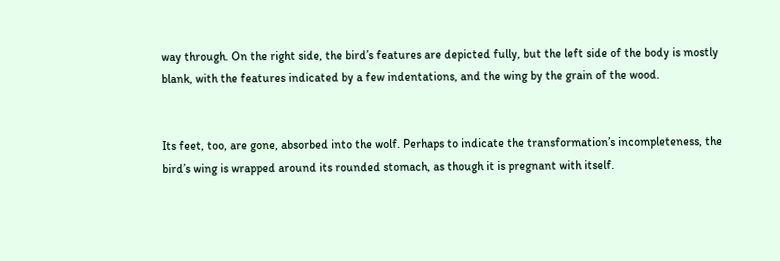way through. On the right side, the bird’s features are depicted fully, but the left side of the body is mostly blank, with the features indicated by a few indentations, and the wing by the grain of the wood.


Its feet, too, are gone, absorbed into the wolf. Perhaps to indicate the transformation’s incompleteness, the bird’s wing is wrapped around its rounded stomach, as though it is pregnant with itself.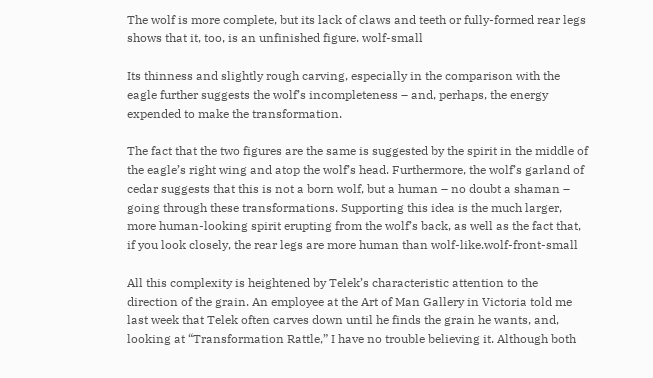The wolf is more complete, but its lack of claws and teeth or fully-formed rear legs shows that it, too, is an unfinished figure. wolf-small

Its thinness and slightly rough carving, especially in the comparison with the eagle further suggests the wolf’s incompleteness – and, perhaps, the energy expended to make the transformation.

The fact that the two figures are the same is suggested by the spirit in the middle of the eagle’s right wing and atop the wolf’s head. Furthermore, the wolf’s garland of cedar suggests that this is not a born wolf, but a human – no doubt a shaman – going through these transformations. Supporting this idea is the much larger, more human-looking spirit erupting from the wolf’s back, as well as the fact that, if you look closely, the rear legs are more human than wolf-like.wolf-front-small

All this complexity is heightened by Telek’s characteristic attention to the direction of the grain. An employee at the Art of Man Gallery in Victoria told me last week that Telek often carves down until he finds the grain he wants, and, looking at “Transformation Rattle,” I have no trouble believing it. Although both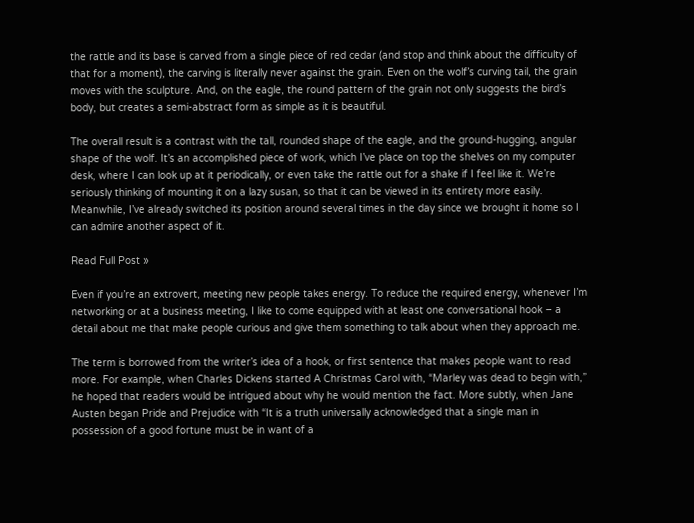the rattle and its base is carved from a single piece of red cedar (and stop and think about the difficulty of that for a moment), the carving is literally never against the grain. Even on the wolf’s curving tail, the grain moves with the sculpture. And, on the eagle, the round pattern of the grain not only suggests the bird’s body, but creates a semi-abstract form as simple as it is beautiful.

The overall result is a contrast with the tall, rounded shape of the eagle, and the ground-hugging, angular shape of the wolf. It’s an accomplished piece of work, which I’ve place on top the shelves on my computer desk, where I can look up at it periodically, or even take the rattle out for a shake if I feel like it. We’re seriously thinking of mounting it on a lazy susan, so that it can be viewed in its entirety more easily. Meanwhile, I’ve already switched its position around several times in the day since we brought it home so I can admire another aspect of it.

Read Full Post »

Even if you’re an extrovert, meeting new people takes energy. To reduce the required energy, whenever I’m networking or at a business meeting, I like to come equipped with at least one conversational hook – a detail about me that make people curious and give them something to talk about when they approach me.

The term is borrowed from the writer’s idea of a hook, or first sentence that makes people want to read more. For example, when Charles Dickens started A Christmas Carol with, “Marley was dead to begin with,” he hoped that readers would be intrigued about why he would mention the fact. More subtly, when Jane Austen began Pride and Prejudice with “It is a truth universally acknowledged that a single man in possession of a good fortune must be in want of a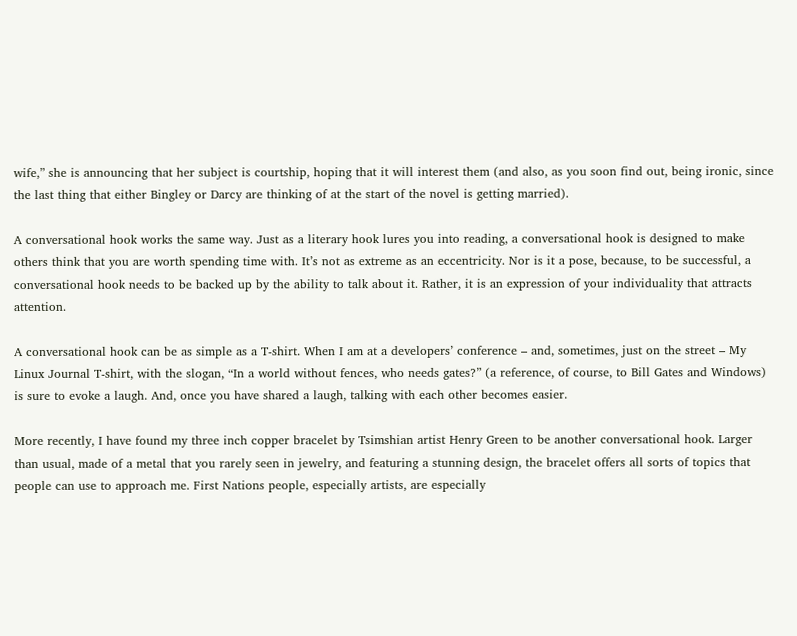wife,” she is announcing that her subject is courtship, hoping that it will interest them (and also, as you soon find out, being ironic, since the last thing that either Bingley or Darcy are thinking of at the start of the novel is getting married).

A conversational hook works the same way. Just as a literary hook lures you into reading, a conversational hook is designed to make others think that you are worth spending time with. It’s not as extreme as an eccentricity. Nor is it a pose, because, to be successful, a conversational hook needs to be backed up by the ability to talk about it. Rather, it is an expression of your individuality that attracts attention.

A conversational hook can be as simple as a T-shirt. When I am at a developers’ conference – and, sometimes, just on the street – My Linux Journal T-shirt, with the slogan, “In a world without fences, who needs gates?” (a reference, of course, to Bill Gates and Windows) is sure to evoke a laugh. And, once you have shared a laugh, talking with each other becomes easier.

More recently, I have found my three inch copper bracelet by Tsimshian artist Henry Green to be another conversational hook. Larger than usual, made of a metal that you rarely seen in jewelry, and featuring a stunning design, the bracelet offers all sorts of topics that people can use to approach me. First Nations people, especially artists, are especially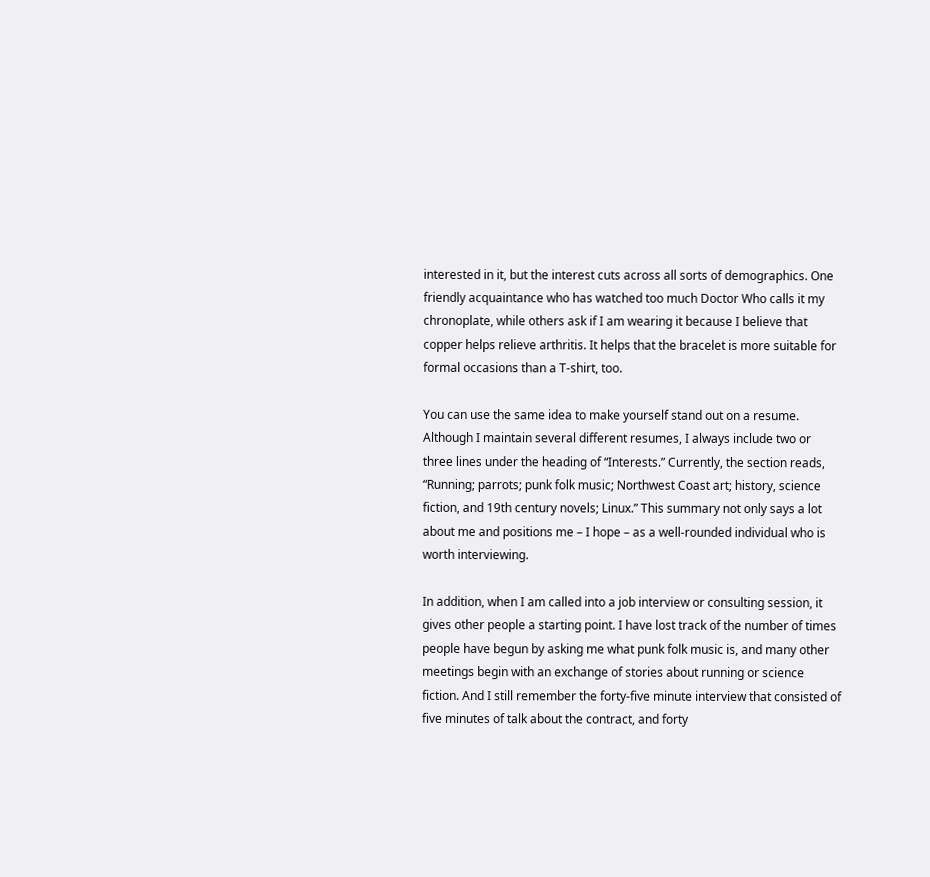interested in it, but the interest cuts across all sorts of demographics. One friendly acquaintance who has watched too much Doctor Who calls it my chronoplate, while others ask if I am wearing it because I believe that copper helps relieve arthritis. It helps that the bracelet is more suitable for formal occasions than a T-shirt, too.

You can use the same idea to make yourself stand out on a resume. Although I maintain several different resumes, I always include two or three lines under the heading of “Interests.” Currently, the section reads, “Running; parrots; punk folk music; Northwest Coast art; history, science fiction, and 19th century novels; Linux.” This summary not only says a lot about me and positions me – I hope – as a well-rounded individual who is worth interviewing.

In addition, when I am called into a job interview or consulting session, it gives other people a starting point. I have lost track of the number of times people have begun by asking me what punk folk music is, and many other meetings begin with an exchange of stories about running or science fiction. And I still remember the forty-five minute interview that consisted of five minutes of talk about the contract, and forty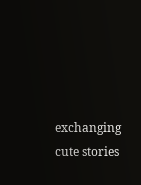exchanging cute stories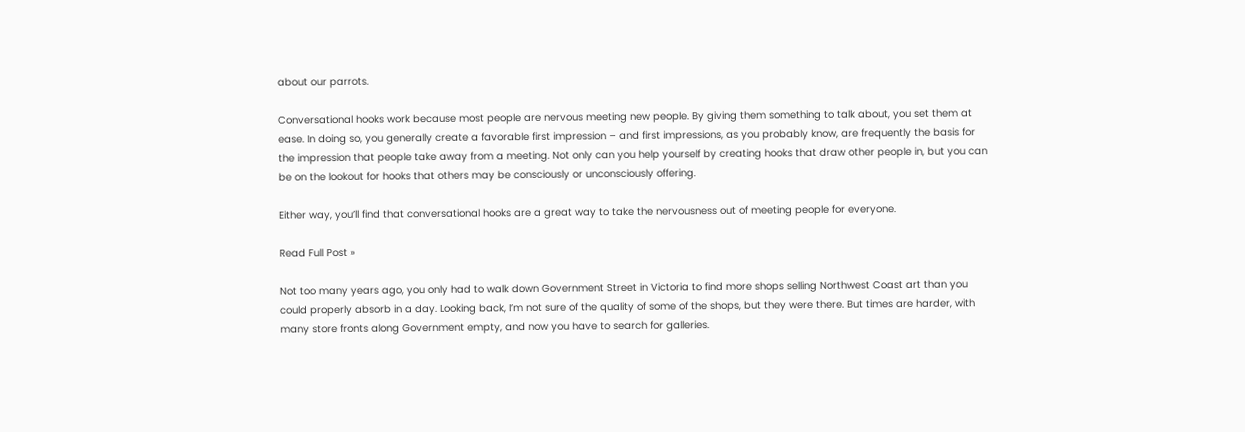about our parrots.

Conversational hooks work because most people are nervous meeting new people. By giving them something to talk about, you set them at ease. In doing so, you generally create a favorable first impression – and first impressions, as you probably know, are frequently the basis for the impression that people take away from a meeting. Not only can you help yourself by creating hooks that draw other people in, but you can be on the lookout for hooks that others may be consciously or unconsciously offering.

Either way, you’ll find that conversational hooks are a great way to take the nervousness out of meeting people for everyone.

Read Full Post »

Not too many years ago, you only had to walk down Government Street in Victoria to find more shops selling Northwest Coast art than you could properly absorb in a day. Looking back, I’m not sure of the quality of some of the shops, but they were there. But times are harder, with many store fronts along Government empty, and now you have to search for galleries.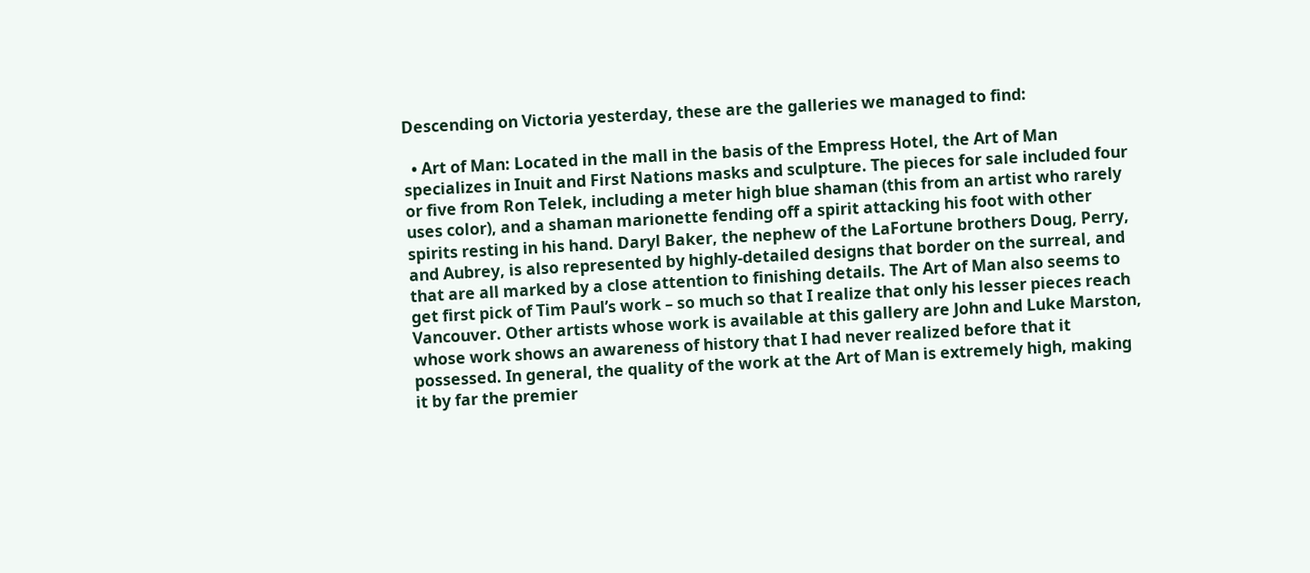Descending on Victoria yesterday, these are the galleries we managed to find:

  • Art of Man: Located in the mall in the basis of the Empress Hotel, the Art of Man specializes in Inuit and First Nations masks and sculpture. The pieces for sale included four or five from Ron Telek, including a meter high blue shaman (this from an artist who rarely uses color), and a shaman marionette fending off a spirit attacking his foot with other spirits resting in his hand. Daryl Baker, the nephew of the LaFortune brothers Doug, Perry, and Aubrey, is also represented by highly-detailed designs that border on the surreal, and that are all marked by a close attention to finishing details. The Art of Man also seems to get first pick of Tim Paul’s work – so much so that I realize that only his lesser pieces reach Vancouver. Other artists whose work is available at this gallery are John and Luke Marston, whose work shows an awareness of history that I had never realized before that it possessed. In general, the quality of the work at the Art of Man is extremely high, making it by far the premier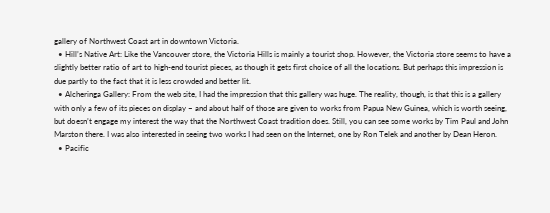gallery of Northwest Coast art in downtown Victoria.
  • Hill’s Native Art: Like the Vancouver store, the Victoria Hills is mainly a tourist shop. However, the Victoria store seems to have a slightly better ratio of art to high-end tourist pieces, as though it gets first choice of all the locations. But perhaps this impression is due partly to the fact that it is less crowded and better lit.
  • Alcheringa Gallery: From the web site, I had the impression that this gallery was huge. The reality, though, is that this is a gallery with only a few of its pieces on display – and about half of those are given to works from Papua New Guinea, which is worth seeing, but doesn’t engage my interest the way that the Northwest Coast tradition does. Still, you can see some works by Tim Paul and John Marston there. I was also interested in seeing two works I had seen on the Internet, one by Ron Telek and another by Dean Heron.
  • Pacific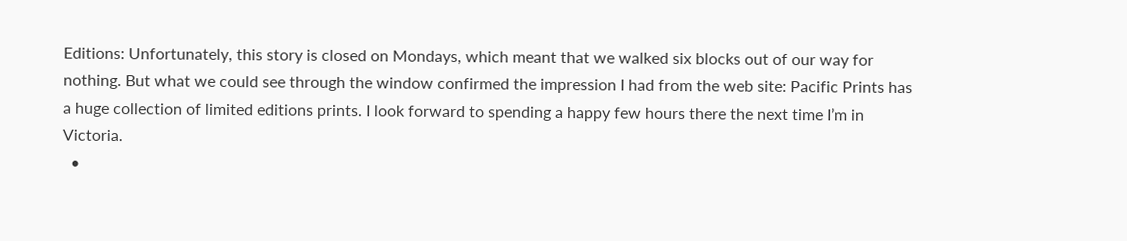Editions: Unfortunately, this story is closed on Mondays, which meant that we walked six blocks out of our way for nothing. But what we could see through the window confirmed the impression I had from the web site: Pacific Prints has a huge collection of limited editions prints. I look forward to spending a happy few hours there the next time I’m in Victoria.
  •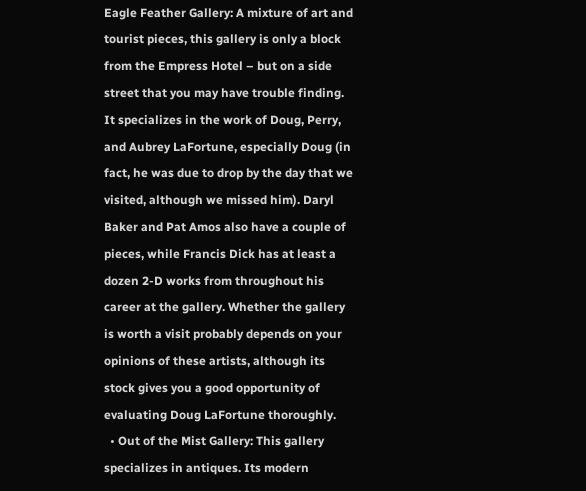Eagle Feather Gallery: A mixture of art and tourist pieces, this gallery is only a block from the Empress Hotel – but on a side street that you may have trouble finding. It specializes in the work of Doug, Perry, and Aubrey LaFortune, especially Doug (in fact, he was due to drop by the day that we visited, although we missed him). Daryl Baker and Pat Amos also have a couple of pieces, while Francis Dick has at least a dozen 2-D works from throughout his career at the gallery. Whether the gallery is worth a visit probably depends on your opinions of these artists, although its stock gives you a good opportunity of evaluating Doug LaFortune thoroughly.
  • Out of the Mist Gallery: This gallery specializes in antiques. Its modern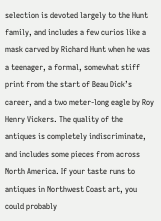selection is devoted largely to the Hunt family, and includes a few curios like a mask carved by Richard Hunt when he was a teenager, a formal, somewhat stiff print from the start of Beau Dick’s career, and a two meter-long eagle by Roy Henry Vickers. The quality of the antiques is completely indiscriminate, and includes some pieces from across North America. If your taste runs to antiques in Northwest Coast art, you could probably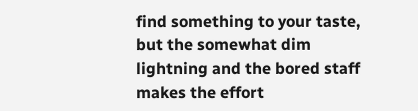find something to your taste, but the somewhat dim lightning and the bored staff makes the effort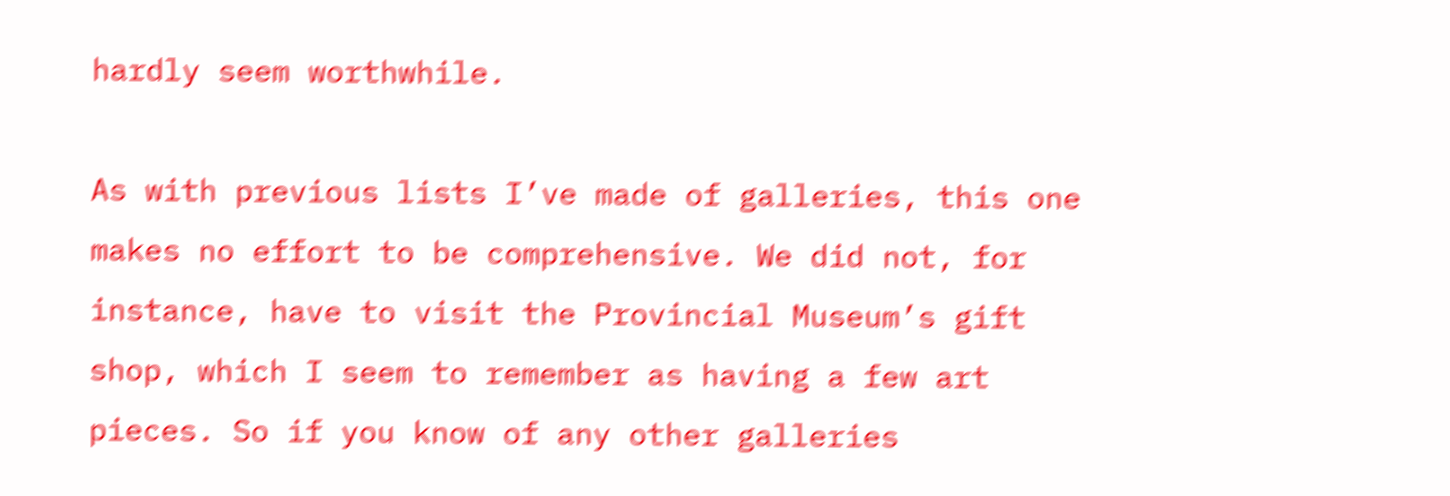hardly seem worthwhile.

As with previous lists I’ve made of galleries, this one makes no effort to be comprehensive. We did not, for instance, have to visit the Provincial Museum’s gift shop, which I seem to remember as having a few art pieces. So if you know of any other galleries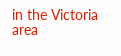in the Victoria area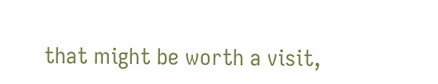that might be worth a visit,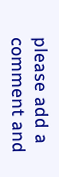please add a comment and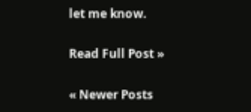let me know.

Read Full Post »

« Newer Posts